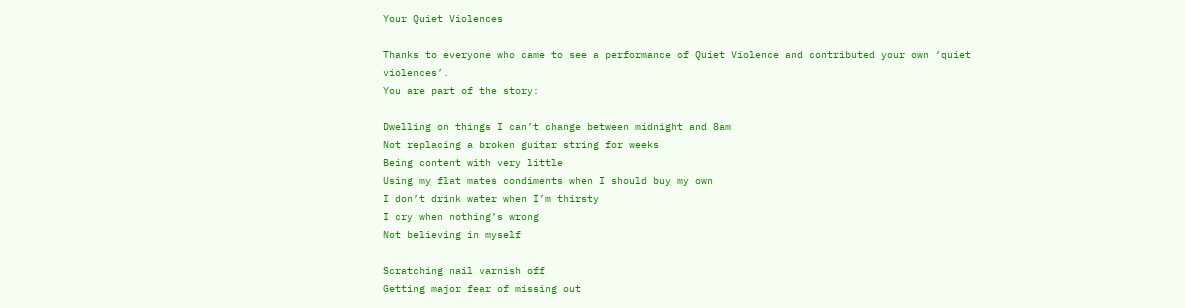Your Quiet Violences

Thanks to everyone who came to see a performance of Quiet Violence and contributed your own ‘quiet violences’.
You are part of the story:

Dwelling on things I can’t change between midnight and 8am
Not replacing a broken guitar string for weeks
Being content with very little
Using my flat mates condiments when I should buy my own
I don’t drink water when I’m thirsty
I cry when nothing’s wrong
Not believing in myself

Scratching nail varnish off
Getting major fear of missing out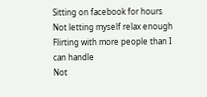Sitting on facebook for hours
Not letting myself relax enough
Flirting with more people than I can handle
Not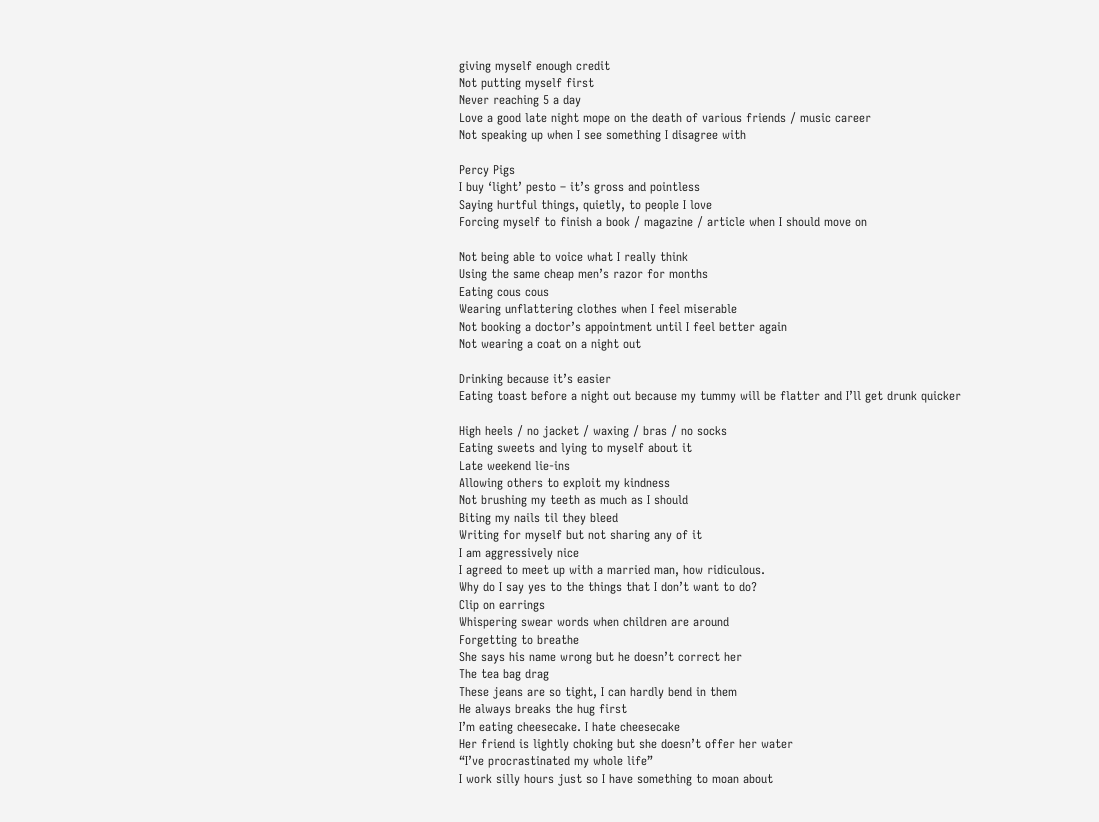giving myself enough credit
Not putting myself first
Never reaching 5 a day
Love a good late night mope on the death of various friends / music career
Not speaking up when I see something I disagree with

Percy Pigs
I buy ‘light’ pesto – it’s gross and pointless
Saying hurtful things, quietly, to people I love
Forcing myself to finish a book / magazine / article when I should move on

Not being able to voice what I really think
Using the same cheap men’s razor for months
Eating cous cous
Wearing unflattering clothes when I feel miserable
Not booking a doctor’s appointment until I feel better again
Not wearing a coat on a night out

Drinking because it’s easier
Eating toast before a night out because my tummy will be flatter and I’ll get drunk quicker

High heels / no jacket / waxing / bras / no socks
Eating sweets and lying to myself about it
Late weekend lie-ins
Allowing others to exploit my kindness
Not brushing my teeth as much as I should
Biting my nails til they bleed
Writing for myself but not sharing any of it
I am aggressively nice
I agreed to meet up with a married man, how ridiculous.
Why do I say yes to the things that I don’t want to do?
Clip on earrings
Whispering swear words when children are around
Forgetting to breathe
She says his name wrong but he doesn’t correct her
The tea bag drag
These jeans are so tight, I can hardly bend in them
He always breaks the hug first
I’m eating cheesecake. I hate cheesecake
Her friend is lightly choking but she doesn’t offer her water
“I’ve procrastinated my whole life”
I work silly hours just so I have something to moan about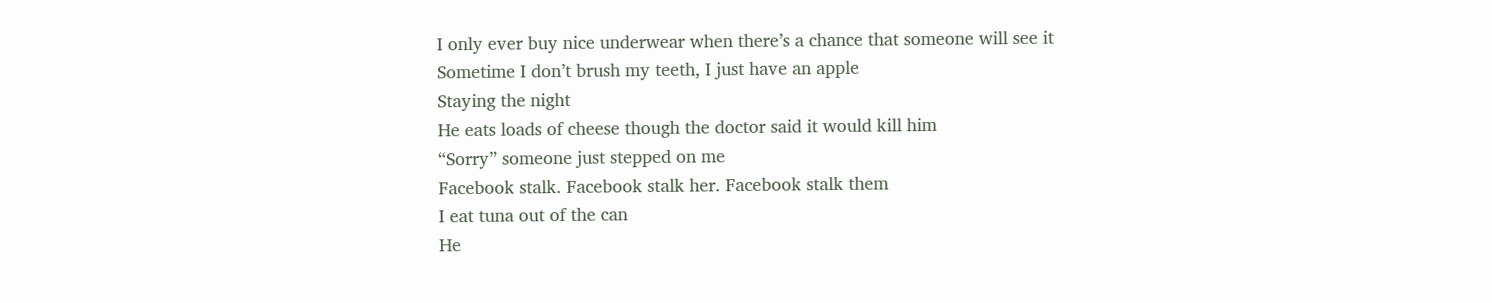I only ever buy nice underwear when there’s a chance that someone will see it
Sometime I don’t brush my teeth, I just have an apple
Staying the night
He eats loads of cheese though the doctor said it would kill him
“Sorry” someone just stepped on me
Facebook stalk. Facebook stalk her. Facebook stalk them
I eat tuna out of the can
He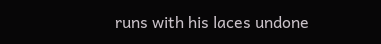runs with his laces undone